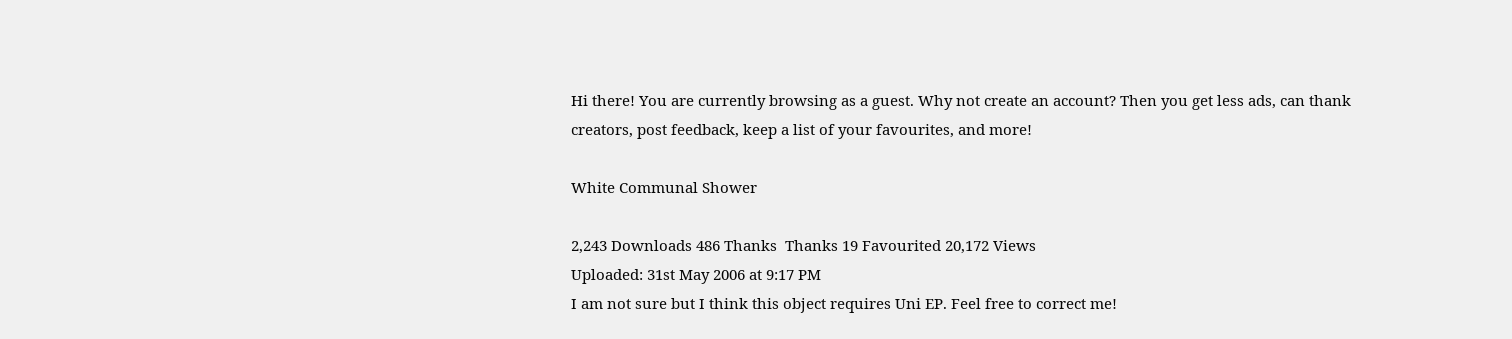Hi there! You are currently browsing as a guest. Why not create an account? Then you get less ads, can thank creators, post feedback, keep a list of your favourites, and more!

White Communal Shower

2,243 Downloads 486 Thanks  Thanks 19 Favourited 20,172 Views
Uploaded: 31st May 2006 at 9:17 PM
I am not sure but I think this object requires Uni EP. Feel free to correct me!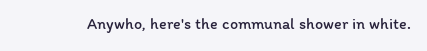Anywho, here's the communal shower in white.